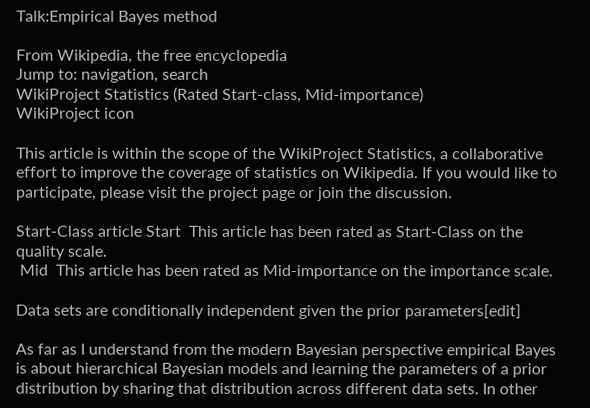Talk:Empirical Bayes method

From Wikipedia, the free encyclopedia
Jump to: navigation, search
WikiProject Statistics (Rated Start-class, Mid-importance)
WikiProject icon

This article is within the scope of the WikiProject Statistics, a collaborative effort to improve the coverage of statistics on Wikipedia. If you would like to participate, please visit the project page or join the discussion.

Start-Class article Start  This article has been rated as Start-Class on the quality scale.
 Mid  This article has been rated as Mid-importance on the importance scale.

Data sets are conditionally independent given the prior parameters[edit]

As far as I understand from the modern Bayesian perspective empirical Bayes is about hierarchical Bayesian models and learning the parameters of a prior distribution by sharing that distribution across different data sets. In other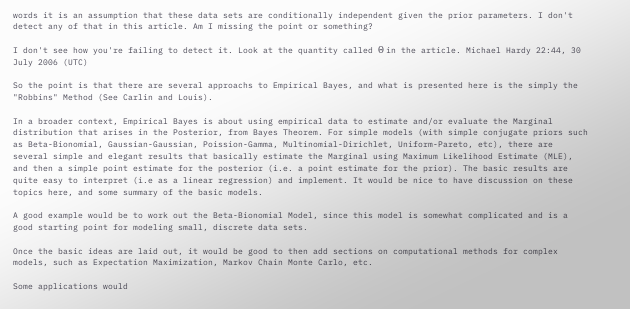words it is an assumption that these data sets are conditionally independent given the prior parameters. I don't detect any of that in this article. Am I missing the point or something?

I don't see how you're failing to detect it. Look at the quantity called Θ in the article. Michael Hardy 22:44, 30 July 2006 (UTC)

So the point is that there are several approachs to Empirical Bayes, and what is presented here is the simply the "Robbins" Method (See Carlin and Louis).

In a broader context, Empirical Bayes is about using empirical data to estimate and/or evaluate the Marginal distribution that arises in the Posterior, from Bayes Theorem. For simple models (with simple conjugate priors such as Beta-Bionomial, Gaussian-Gaussian, Poission-Gamma, Multinomial-Dirichlet, Uniform-Pareto, etc), there are several simple and elegant results that basically estimate the Marginal using Maximum Likelihood Estimate (MLE), and then a simple point estimate for the posterior (i.e. a point estimate for the prior). The basic results are quite easy to interpret (i.e as a linear regression) and implement. It would be nice to have discussion on these topics here, and some summary of the basic models.

A good example would be to work out the Beta-Bionomial Model, since this model is somewhat complicated and is a good starting point for modeling small, discrete data sets.

Once the basic ideas are laid out, it would be good to then add sections on computational methods for complex models, such as Expectation Maximization, Markov Chain Monte Carlo, etc.

Some applications would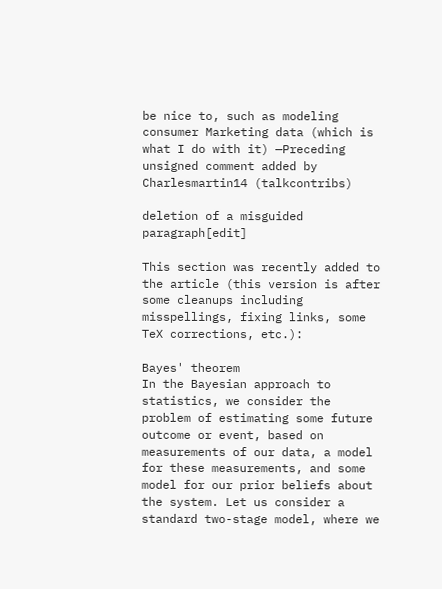be nice to, such as modeling consumer Marketing data (which is what I do with it) —Preceding unsigned comment added by Charlesmartin14 (talkcontribs)

deletion of a misguided paragraph[edit]

This section was recently added to the article (this version is after some cleanups including misspellings, fixing links, some TeX corrections, etc.):

Bayes' theorem
In the Bayesian approach to statistics, we consider the problem of estimating some future outcome or event, based on measurements of our data, a model for these measurements, and some model for our prior beliefs about the system. Let us consider a standard two-stage model, where we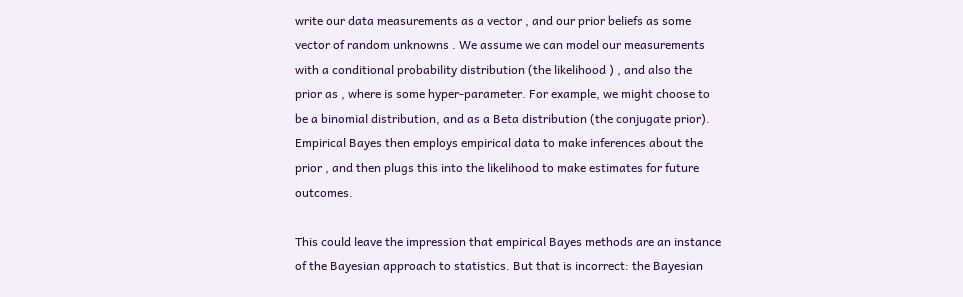write our data measurements as a vector , and our prior beliefs as some vector of random unknowns . We assume we can model our measurements with a conditional probability distribution (the likelihood ) , and also the prior as , where is some hyper-parameter. For example, we might choose to be a binomial distribution, and as a Beta distribution (the conjugate prior). Empirical Bayes then employs empirical data to make inferences about the prior , and then plugs this into the likelihood to make estimates for future outcomes.

This could leave the impression that empirical Bayes methods are an instance of the Bayesian approach to statistics. But that is incorrect: the Bayesian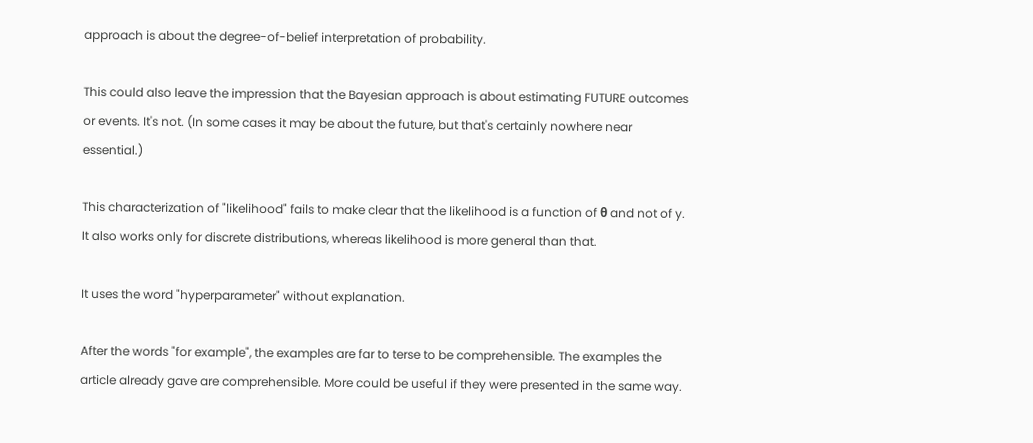approach is about the degree-of-belief interpretation of probability.

This could also leave the impression that the Bayesian approach is about estimating FUTURE outcomes or events. It's not. (In some cases it may be about the future, but that's certainly nowhere near essential.)

This characterization of "likelihood" fails to make clear that the likelihood is a function of θ and not of y. It also works only for discrete distributions, whereas likelihood is more general than that.

It uses the word "hyperparameter" without explanation.

After the words "for example", the examples are far to terse to be comprehensible. The examples the article already gave are comprehensible. More could be useful if they were presented in the same way.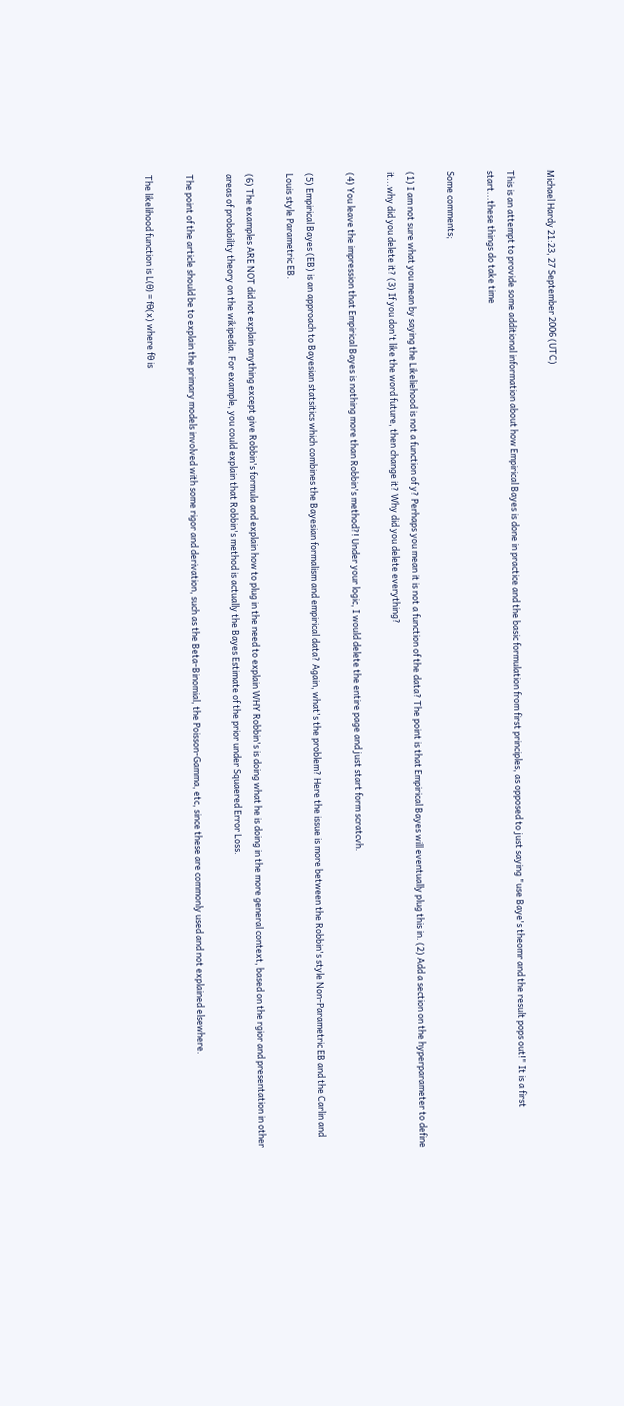Michael Hardy 21:23, 27 September 2006 (UTC)

This is an attempt to provide some additional information about how Empirical Bayes is done in practice and the basic formulation from first principles, as opposed to just saying "use Baye's theomr and the result pops out!" It is a first start...these things do take time

Some comments;

(1) I am not sure what you mean by saying the Likeliehood is not a function of y? Perhaps you mean it is not a function of the data? The point is that Empirical Bayes will eventually plug this in. (2) Add a section on the hyperparameter to define it...why did you delete it? (3) If you don't like the word future, then change it? Why did you delete everything?

(4) You leave the impression that Empirical Bayes is nothing more than Robbin's method?! Under your logic, I would delete the entire page and just start form scratcvh.

(5) Empirical Bayes (EB) is an approach to Bayesian statsitics which combines the Bayesian formalism and empirical data? Again, what's the problem? Here the issue is more between the Robbin's style Non-Parametric EB and the Carlin and Louis style Parametric EB.

(6) The examples ARE NOT did not explain anything except give Robbin's formula and explain how to plug in the need to explain WHY Robbin's is doing what he is doing in the more general context, based on the rgior and presentation in other areas of probability theory on the wikipedia. For example, you could explain that Robbin's method is actually the Bayes Estimate of the prior under Squaered Error Loss.

The point of the article should be to explain the primary models involved with some rigor and derivation, such as the Beta-Binomial, the Poisson-Gamma, etc, since these are commonly used and not explained elsewhere.

The likelihood function is L(θ) = fθ(x) where fθ is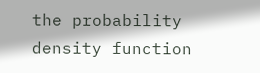the probability density function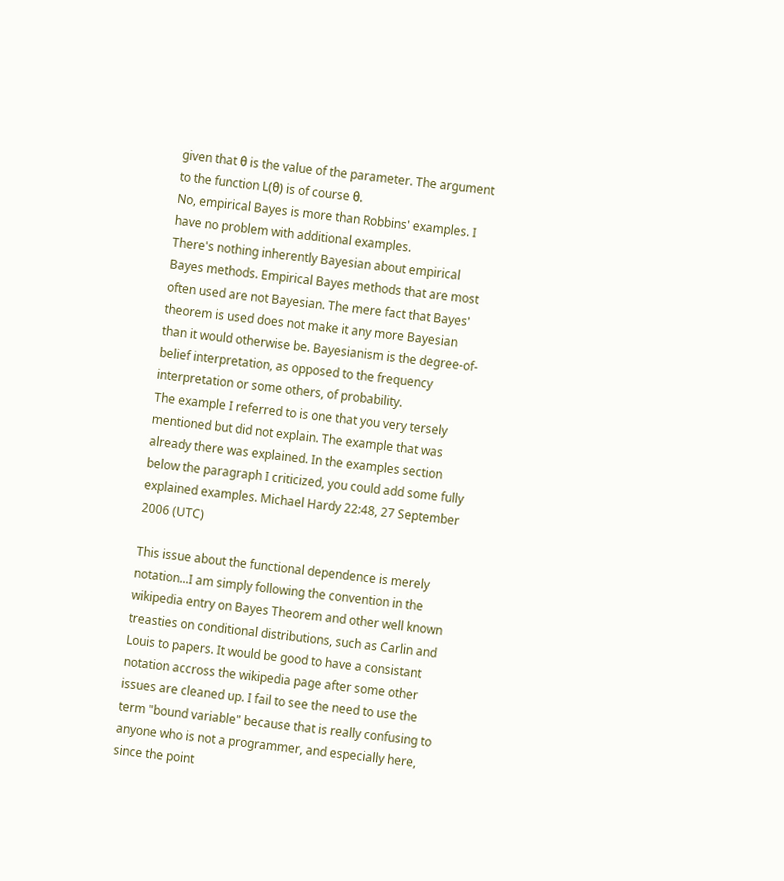given that θ is the value of the parameter. The argument to the function L(θ) is of course θ.
No, empirical Bayes is more than Robbins' examples. I have no problem with additional examples.
There's nothing inherently Bayesian about empirical Bayes methods. Empirical Bayes methods that are most often used are not Bayesian. The mere fact that Bayes' theorem is used does not make it any more Bayesian than it would otherwise be. Bayesianism is the degree-of-belief interpretation, as opposed to the frequency interpretation or some others, of probability.
The example I referred to is one that you very tersely mentioned but did not explain. The example that was already there was explained. In the examples section below the paragraph I criticized, you could add some fully explained examples. Michael Hardy 22:48, 27 September 2006 (UTC)

This issue about the functional dependence is merely notation...I am simply following the convention in the wikipedia entry on Bayes Theorem and other well known treasties on conditional distributions, such as Carlin and Louis to papers. It would be good to have a consistant notation accross the wikipedia page after some other issues are cleaned up. I fail to see the need to use the term "bound variable" because that is really confusing to anyone who is not a programmer, and especially here, since the point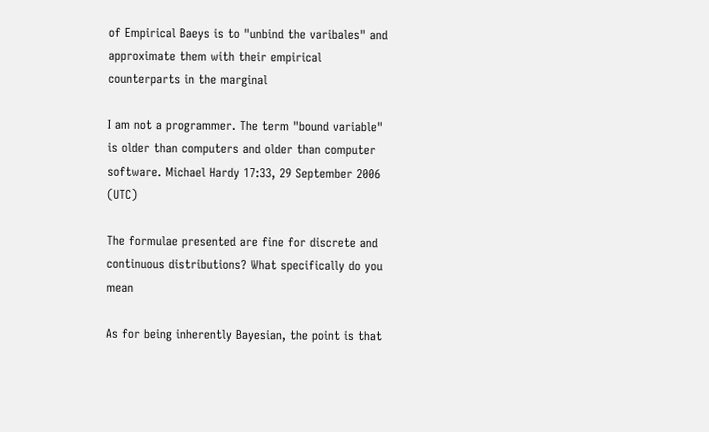of Empirical Baeys is to "unbind the varibales" and approximate them with their empirical counterparts in the marginal

I am not a programmer. The term "bound variable" is older than computers and older than computer software. Michael Hardy 17:33, 29 September 2006 (UTC)

The formulae presented are fine for discrete and continuous distributions? What specifically do you mean

As for being inherently Bayesian, the point is that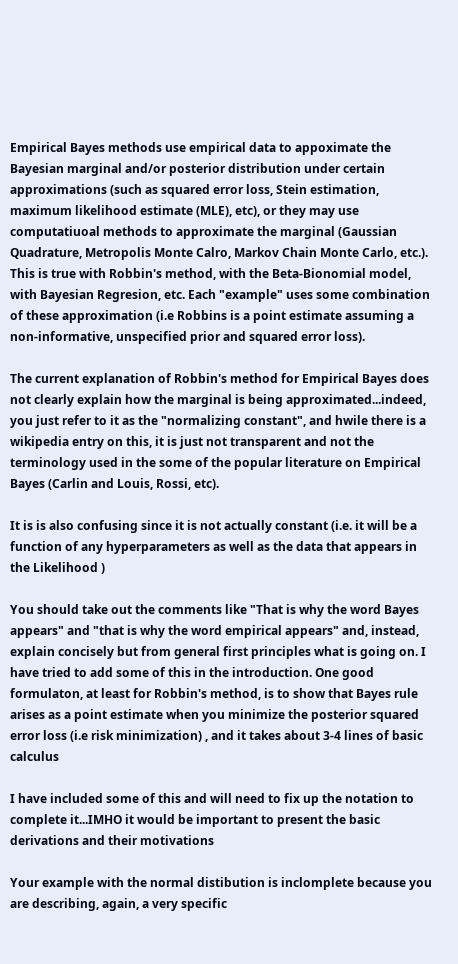Empirical Bayes methods use empirical data to appoximate the Bayesian marginal and/or posterior distribution under certain approximations (such as squared error loss, Stein estimation, maximum likelihood estimate (MLE), etc), or they may use computatiuoal methods to approximate the marginal (Gaussian Quadrature, Metropolis Monte Calro, Markov Chain Monte Carlo, etc.). This is true with Robbin's method, with the Beta-Bionomial model, with Bayesian Regresion, etc. Each "example" uses some combination of these approximation (i.e Robbins is a point estimate assuming a non-informative, unspecified prior and squared error loss).

The current explanation of Robbin's method for Empirical Bayes does not clearly explain how the marginal is being approximated...indeed, you just refer to it as the "normalizing constant", and hwile there is a wikipedia entry on this, it is just not transparent and not the terminology used in the some of the popular literature on Empirical Bayes (Carlin and Louis, Rossi, etc).

It is is also confusing since it is not actually constant (i.e. it will be a function of any hyperparameters as well as the data that appears in the Likelihood )

You should take out the comments like "That is why the word Bayes appears" and "that is why the word empirical appears" and, instead, explain concisely but from general first principles what is going on. I have tried to add some of this in the introduction. One good formulaton, at least for Robbin's method, is to show that Bayes rule arises as a point estimate when you minimize the posterior squared error loss (i.e risk minimization) , and it takes about 3-4 lines of basic calculus

I have included some of this and will need to fix up the notation to complete it...IMHO it would be important to present the basic derivations and their motivations

Your example with the normal distibution is inclomplete because you are describing, again, a very specific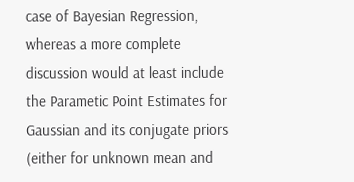case of Bayesian Regression, whereas a more complete discussion would at least include the Parametic Point Estimates for Gaussian and its conjugate priors (either for unknown mean and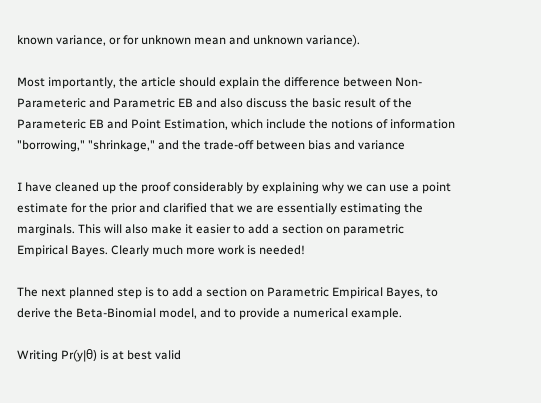known variance, or for unknown mean and unknown variance).

Most importantly, the article should explain the difference between Non-Parameteric and Parametric EB and also discuss the basic result of the Parameteric EB and Point Estimation, which include the notions of information "borrowing," "shrinkage," and the trade-off between bias and variance

I have cleaned up the proof considerably by explaining why we can use a point estimate for the prior and clarified that we are essentially estimating the marginals. This will also make it easier to add a section on parametric Empirical Bayes. Clearly much more work is needed!

The next planned step is to add a section on Parametric Empirical Bayes, to derive the Beta-Binomial model, and to provide a numerical example.

Writing Pr(y|θ) is at best valid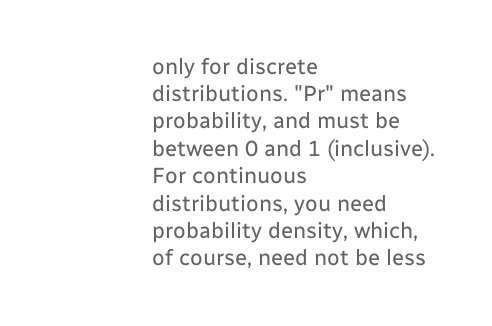only for discrete distributions. "Pr" means probability, and must be between 0 and 1 (inclusive). For continuous distributions, you need probability density, which, of course, need not be less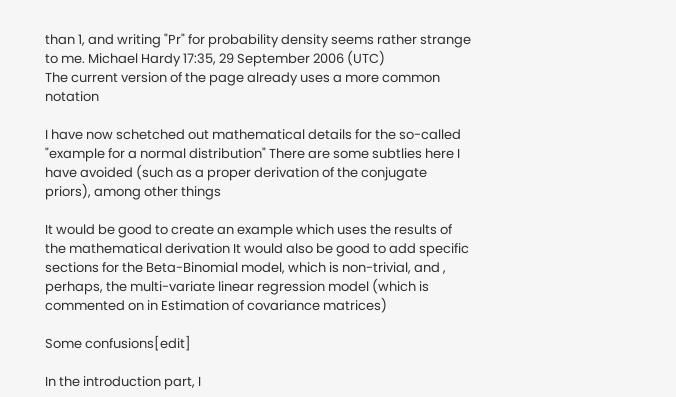than 1, and writing "Pr" for probability density seems rather strange to me. Michael Hardy 17:35, 29 September 2006 (UTC)
The current version of the page already uses a more common notation

I have now schetched out mathematical details for the so-called "example for a normal distribution" There are some subtlies here I have avoided (such as a proper derivation of the conjugate priors), among other things

It would be good to create an example which uses the results of the mathematical derivation It would also be good to add specific sections for the Beta-Binomial model, which is non-trivial, and , perhaps, the multi-variate linear regression model (which is commented on in Estimation of covariance matrices)

Some confusions[edit]

In the introduction part, I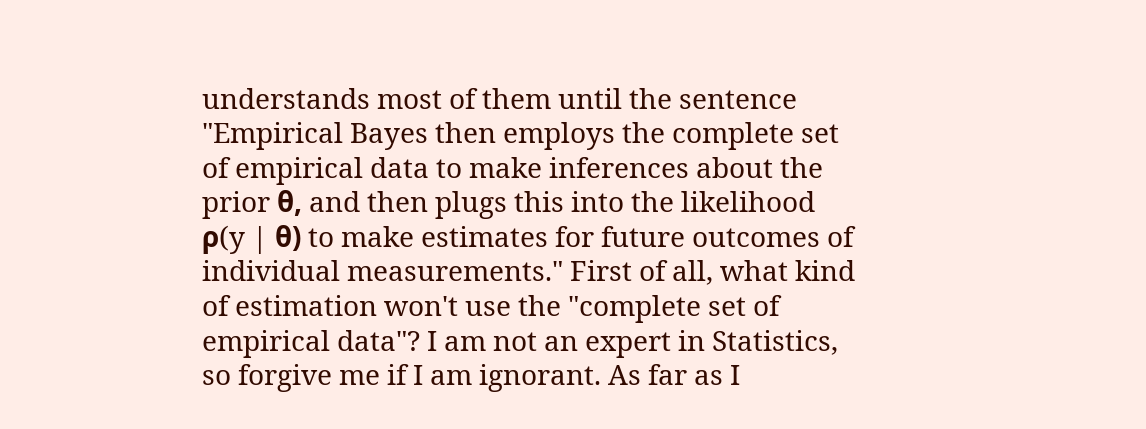understands most of them until the sentence "Empirical Bayes then employs the complete set of empirical data to make inferences about the prior θ, and then plugs this into the likelihood ρ(y | θ) to make estimates for future outcomes of individual measurements." First of all, what kind of estimation won't use the "complete set of empirical data"? I am not an expert in Statistics, so forgive me if I am ignorant. As far as I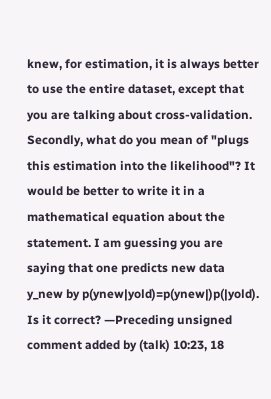knew, for estimation, it is always better to use the entire dataset, except that you are talking about cross-validation. Secondly, what do you mean of "plugs this estimation into the likelihood"? It would be better to write it in a mathematical equation about the statement. I am guessing you are saying that one predicts new data y_new by p(ynew|yold)=p(ynew|)p(|yold). Is it correct? —Preceding unsigned comment added by (talk) 10:23, 18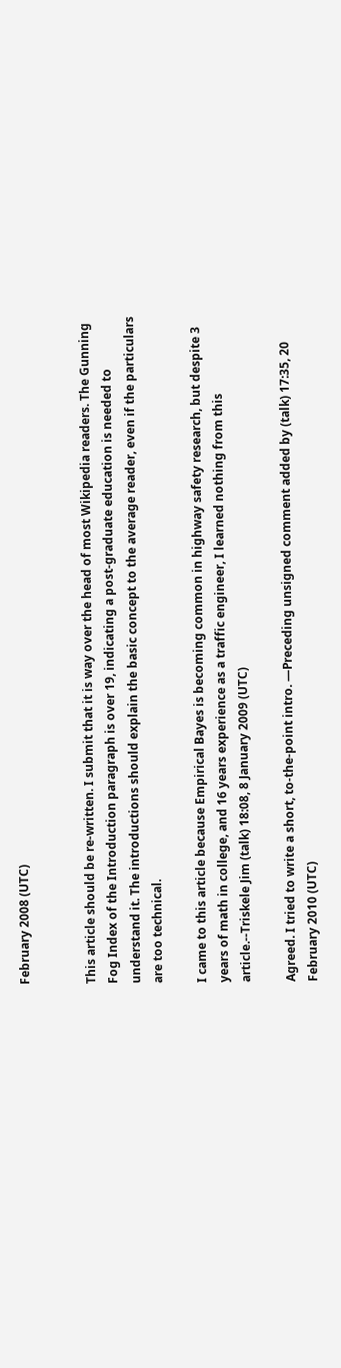February 2008 (UTC)


This article should be re-written. I submit that it is way over the head of most Wikipedia readers. The Gunning Fog Index of the Introduction paragraph is over 19, indicating a post-graduate education is needed to understand it. The introductions should explain the basic concept to the average reader, even if the particulars are too technical.

I came to this article because Empirical Bayes is becoming common in highway safety research, but despite 3 years of math in college, and 16 years experience as a traffic engineer, I learned nothing from this article.--Triskele Jim (talk) 18:08, 8 January 2009 (UTC)

Agreed. I tried to write a short, to-the-point intro. —Preceding unsigned comment added by (talk) 17:35, 20 February 2010 (UTC)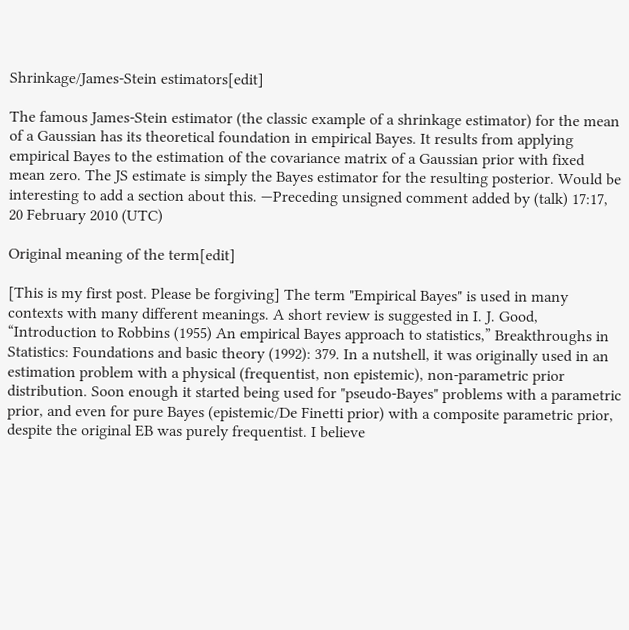Shrinkage/James-Stein estimators[edit]

The famous James-Stein estimator (the classic example of a shrinkage estimator) for the mean of a Gaussian has its theoretical foundation in empirical Bayes. It results from applying empirical Bayes to the estimation of the covariance matrix of a Gaussian prior with fixed mean zero. The JS estimate is simply the Bayes estimator for the resulting posterior. Would be interesting to add a section about this. —Preceding unsigned comment added by (talk) 17:17, 20 February 2010 (UTC)

Original meaning of the term[edit]

[This is my first post. Please be forgiving] The term "Empirical Bayes" is used in many contexts with many different meanings. A short review is suggested in I. J. Good, “Introduction to Robbins (1955) An empirical Bayes approach to statistics,” Breakthroughs in Statistics: Foundations and basic theory (1992): 379. In a nutshell, it was originally used in an estimation problem with a physical (frequentist, non epistemic), non-parametric prior distribution. Soon enough it started being used for "pseudo-Bayes" problems with a parametric prior, and even for pure Bayes (epistemic/De Finetti prior) with a composite parametric prior, despite the original EB was purely frequentist. I believe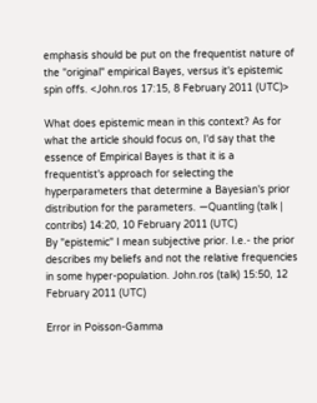emphasis should be put on the frequentist nature of the "original" empirical Bayes, versus it's epistemic spin offs. <John.ros 17:15, 8 February 2011 (UTC)>

What does epistemic mean in this context? As for what the article should focus on, I'd say that the essence of Empirical Bayes is that it is a frequentist's approach for selecting the hyperparameters that determine a Bayesian's prior distribution for the parameters. —Quantling (talk | contribs) 14:20, 10 February 2011 (UTC)
By "epistemic" I mean subjective prior. I.e.- the prior describes my beliefs and not the relative frequencies in some hyper-population. John.ros (talk) 15:50, 12 February 2011 (UTC)

Error in Poisson-Gamma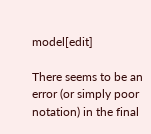model[edit]

There seems to be an error (or simply poor notation) in the final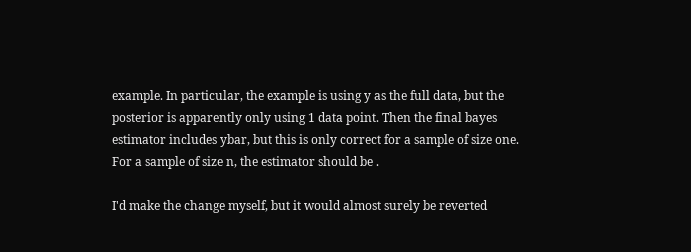example. In particular, the example is using y as the full data, but the posterior is apparently only using 1 data point. Then the final bayes estimator includes ybar, but this is only correct for a sample of size one. For a sample of size n, the estimator should be .

I'd make the change myself, but it would almost surely be reverted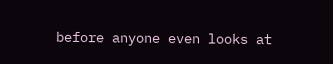before anyone even looks at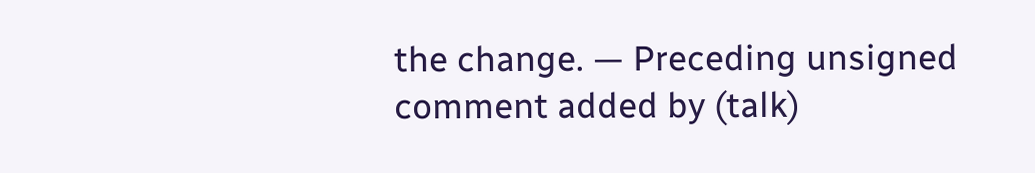the change. — Preceding unsigned comment added by (talk)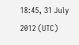18:45, 31 July 2012 (UTC)